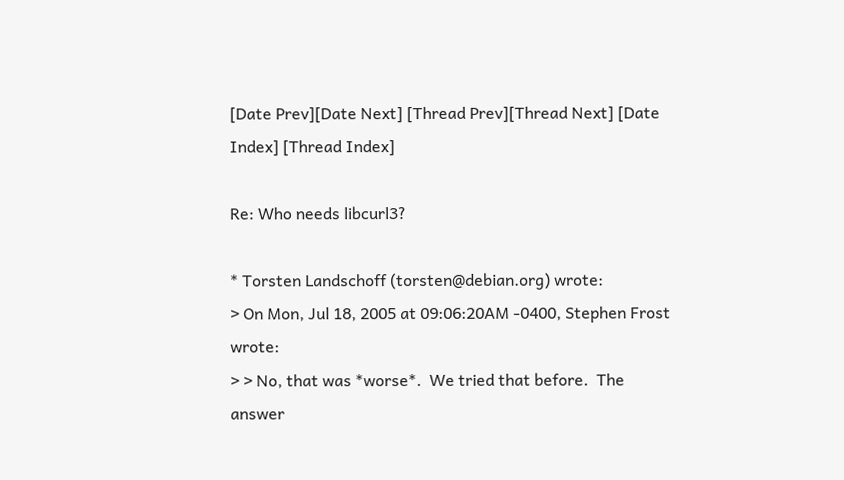[Date Prev][Date Next] [Thread Prev][Thread Next] [Date Index] [Thread Index]

Re: Who needs libcurl3?

* Torsten Landschoff (torsten@debian.org) wrote:
> On Mon, Jul 18, 2005 at 09:06:20AM -0400, Stephen Frost wrote:
> > No, that was *worse*.  We tried that before.  The answer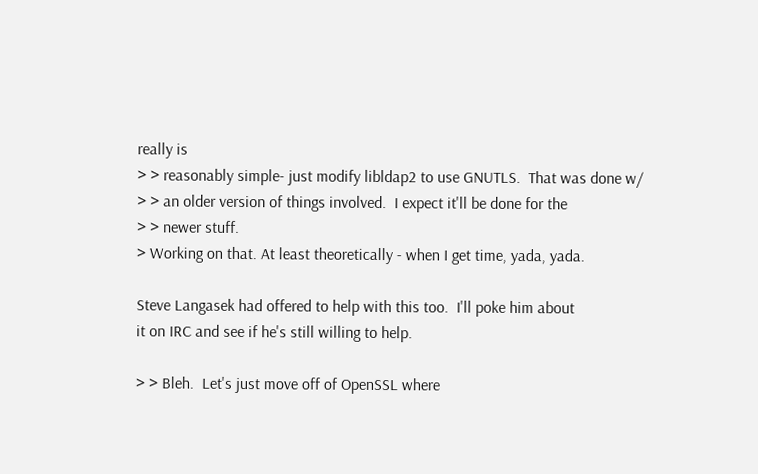really is
> > reasonably simple- just modify libldap2 to use GNUTLS.  That was done w/
> > an older version of things involved.  I expect it'll be done for the
> > newer stuff.
> Working on that. At least theoretically - when I get time, yada, yada.

Steve Langasek had offered to help with this too.  I'll poke him about
it on IRC and see if he's still willing to help.

> > Bleh.  Let's just move off of OpenSSL where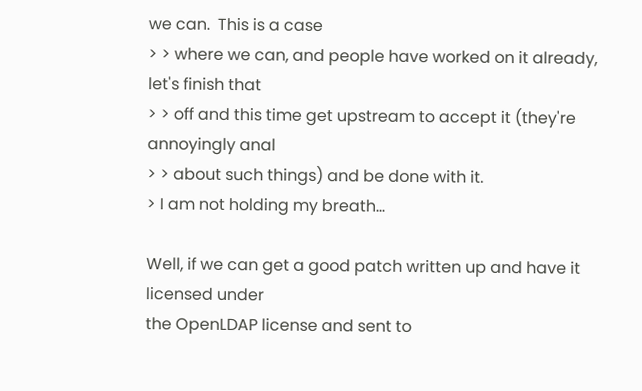we can.  This is a case
> > where we can, and people have worked on it already, let's finish that
> > off and this time get upstream to accept it (they're annoyingly anal
> > about such things) and be done with it.
> I am not holding my breath...

Well, if we can get a good patch written up and have it licensed under
the OpenLDAP license and sent to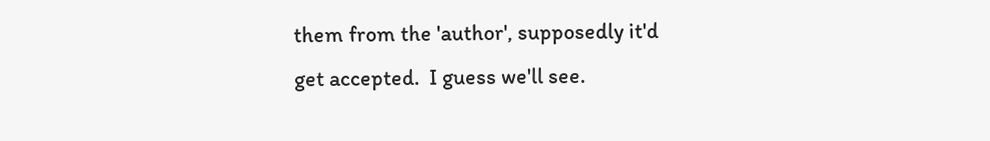them from the 'author', supposedly it'd
get accepted.  I guess we'll see.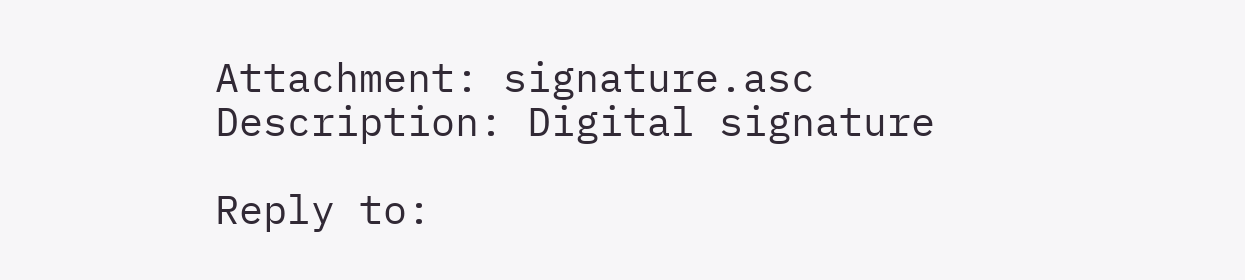Attachment: signature.asc
Description: Digital signature

Reply to: